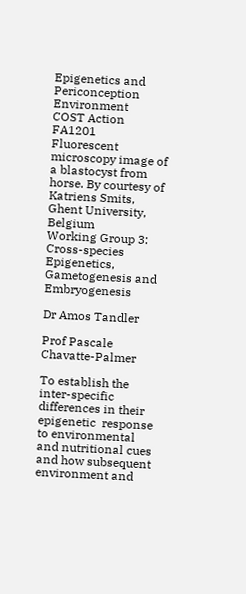Epigenetics and Periconception Environment
COST Action FA1201
Fluorescent microscopy image of a blastocyst from horse. By courtesy of Katriens Smits, Ghent University, Belgium
Working Group 3:
Cross-species Epigenetics, Gametogenesis and Embryogenesis

Dr Amos Tandler

Prof Pascale Chavatte-Palmer

To establish the inter-specific differences in their epigenetic  response to environmental and nutritional cues and how subsequent environment and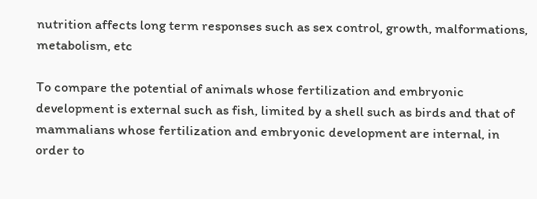nutrition affects long term responses such as sex control, growth, malformations, metabolism, etc

To compare the potential of animals whose fertilization and embryonic development is external such as fish, limited by a shell such as birds and that of mammalians whose fertilization and embryonic development are internal, in order to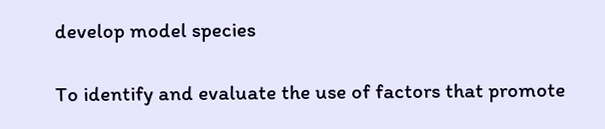develop model species

To identify and evaluate the use of factors that promote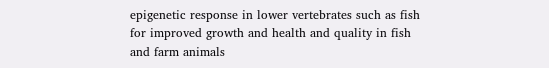epigenetic response in lower vertebrates such as fish for improved growth and health and quality in fish and farm animals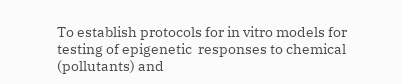To establish protocols for in vitro models for testing of epigenetic  responses to chemical (pollutants) and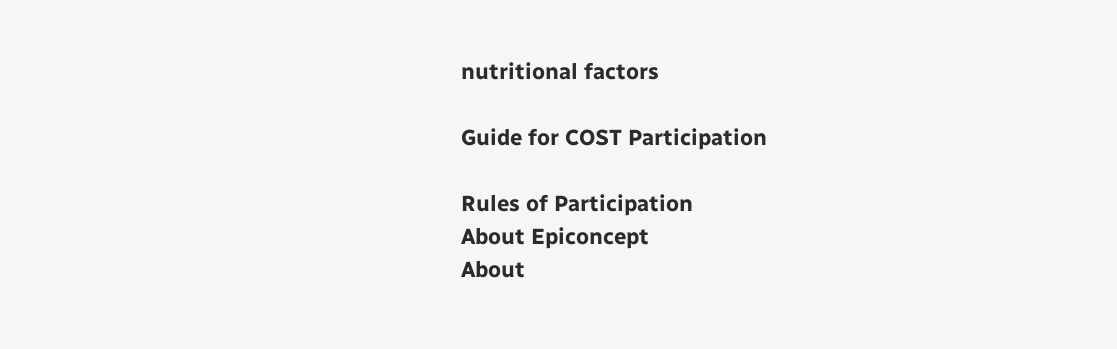nutritional factors

Guide for COST Participation

Rules of Participation
About Epiconcept
About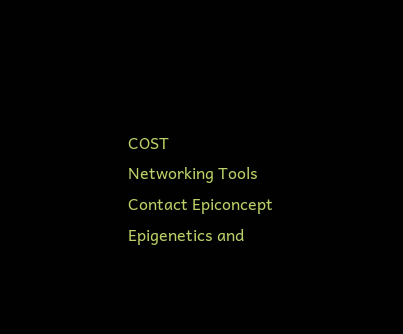COST
Networking Tools
Contact Epiconcept
Epigenetics and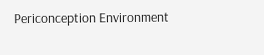Periconception Environment